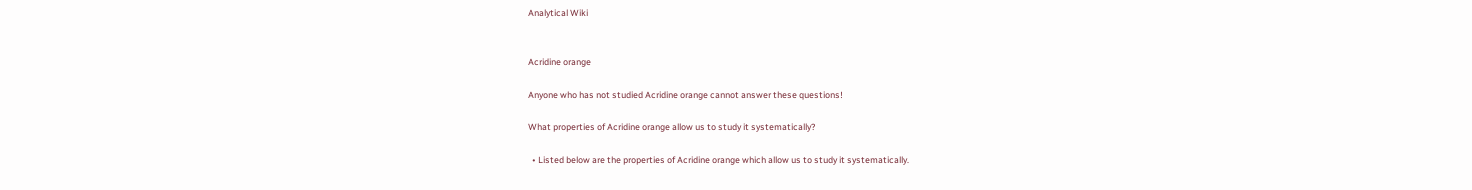Analytical Wiki


Acridine orange

Anyone who has not studied Acridine orange cannot answer these questions!

What properties of Acridine orange allow us to study it systematically?

  • Listed below are the properties of Acridine orange which allow us to study it systematically.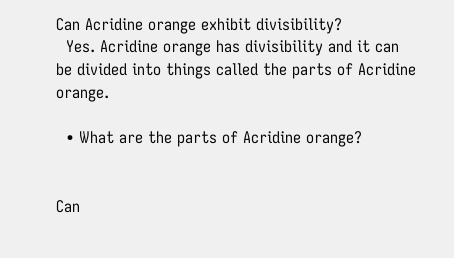Can Acridine orange exhibit divisibility?
  Yes. Acridine orange has divisibility and it can be divided into things called the parts of Acridine orange.

  • What are the parts of Acridine orange?


Can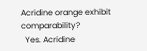Acridine orange exhibit comparability?
  Yes. Acridine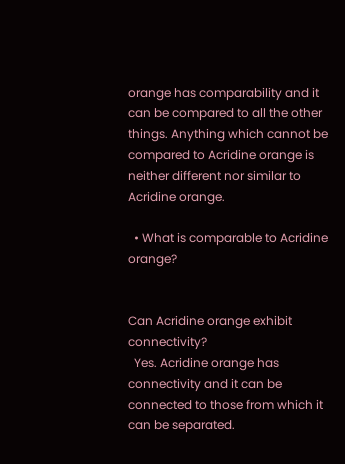orange has comparability and it can be compared to all the other things. Anything which cannot be compared to Acridine orange is neither different nor similar to Acridine orange.

  • What is comparable to Acridine orange?


Can Acridine orange exhibit connectivity?
  Yes. Acridine orange has connectivity and it can be connected to those from which it can be separated.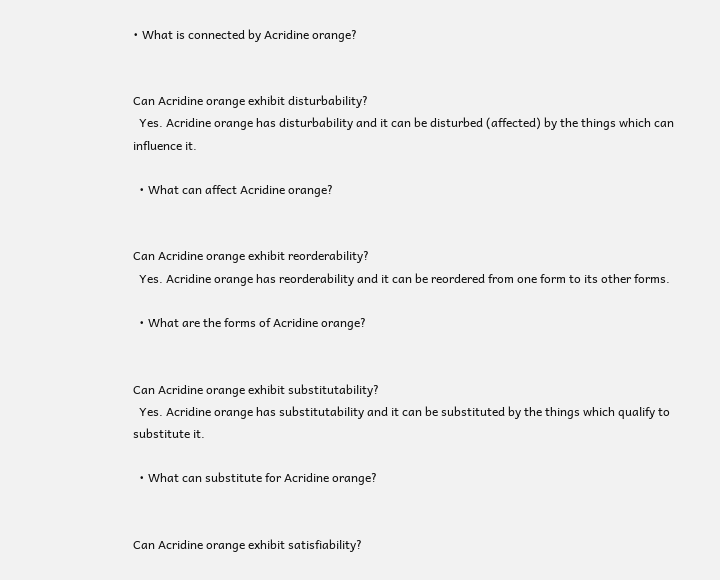• What is connected by Acridine orange?


Can Acridine orange exhibit disturbability?
  Yes. Acridine orange has disturbability and it can be disturbed (affected) by the things which can influence it.

  • What can affect Acridine orange?


Can Acridine orange exhibit reorderability?
  Yes. Acridine orange has reorderability and it can be reordered from one form to its other forms.

  • What are the forms of Acridine orange?


Can Acridine orange exhibit substitutability?
  Yes. Acridine orange has substitutability and it can be substituted by the things which qualify to substitute it.

  • What can substitute for Acridine orange?


Can Acridine orange exhibit satisfiability?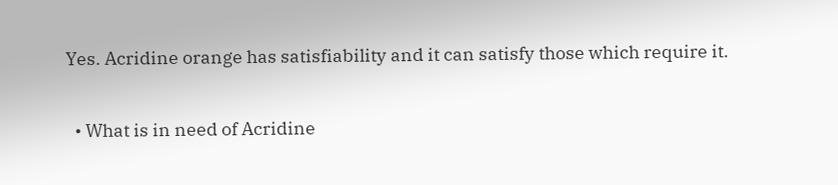Yes. Acridine orange has satisfiability and it can satisfy those which require it.

  • What is in need of Acridine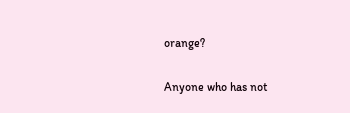orange?

Anyone who has not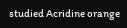studied Acridine orange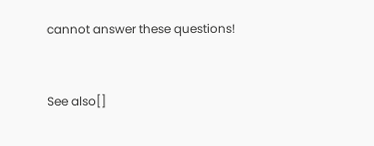cannot answer these questions!


See also[]